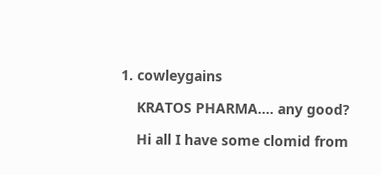1. cowleygains

    KRATOS PHARMA.... any good?

    Hi all I have some clomid from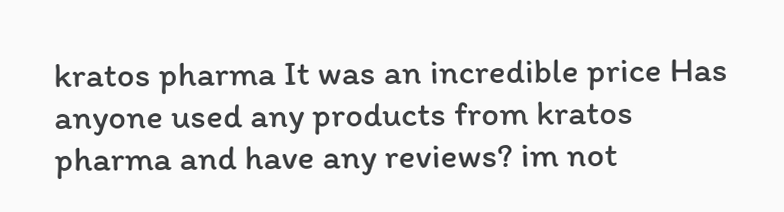kratos pharma It was an incredible price Has anyone used any products from kratos pharma and have any reviews? im not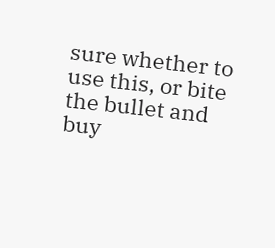sure whether to use this, or bite the bullet and buy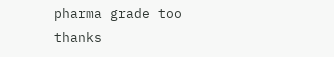pharma grade too thanks